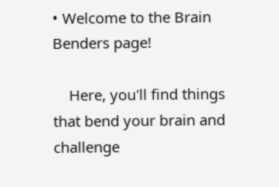• Welcome to the Brain Benders page!

    Here, you'll find things that bend your brain and challenge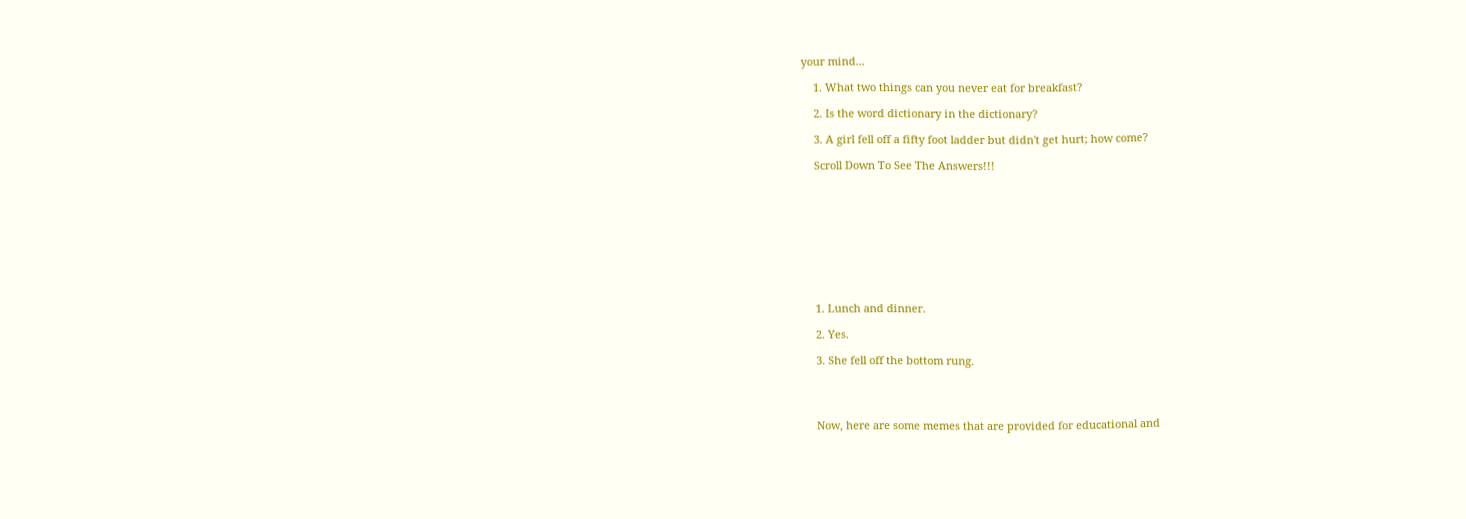your mind...

    1. What two things can you never eat for breakfast?

    2. Is the word dictionary in the dictionary?

    3. A girl fell off a fifty foot ladder but didn't get hurt; how come?

    Scroll Down To See The Answers!!!










    1. Lunch and dinner.

    2. Yes.

    3. She fell off the bottom rung.




    Now, here are some memes that are provided for educational and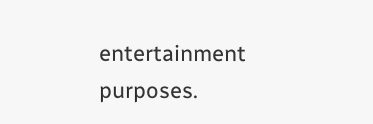entertainment purposes.